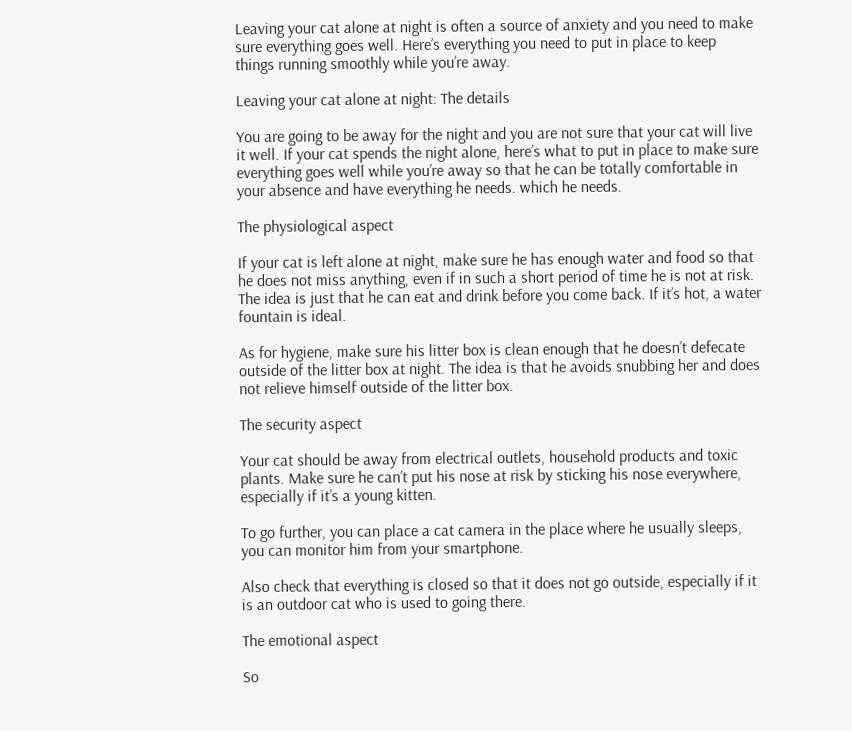Leaving your cat alone at night is often a source of anxiety and you need to make sure everything goes well. Here’s everything you need to put in place to keep things running smoothly while you’re away.

Leaving your cat alone at night: The details

You are going to be away for the night and you are not sure that your cat will live it well. If your cat spends the night alone, here’s what to put in place to make sure everything goes well while you’re away so that he can be totally comfortable in your absence and have everything he needs. which he needs.

The physiological aspect

If your cat is left alone at night, make sure he has enough water and food so that he does not miss anything, even if in such a short period of time he is not at risk. The idea is just that he can eat and drink before you come back. If it’s hot, a water fountain is ideal.

As for hygiene, make sure his litter box is clean enough that he doesn’t defecate outside of the litter box at night. The idea is that he avoids snubbing her and does not relieve himself outside of the litter box.

The security aspect

Your cat should be away from electrical outlets, household products and toxic plants. Make sure he can’t put his nose at risk by sticking his nose everywhere, especially if it’s a young kitten.

To go further, you can place a cat camera in the place where he usually sleeps, you can monitor him from your smartphone.

Also check that everything is closed so that it does not go outside, especially if it is an outdoor cat who is used to going there.

The emotional aspect

So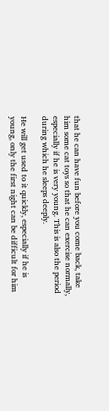that he can have fun before you come back, take him some cat toys so that he can exercise normally, especially if he is very young. This is also the period during which he sleeps deeply.

He will get used to it quickly, especially if he is young, only the first night can be difficult for him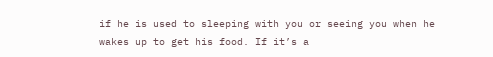if he is used to sleeping with you or seeing you when he wakes up to get his food. If it’s a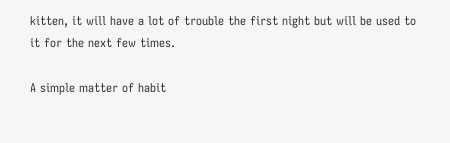kitten, it will have a lot of trouble the first night but will be used to it for the next few times.

A simple matter of habit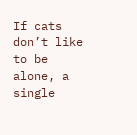If cats don’t like to be alone, a single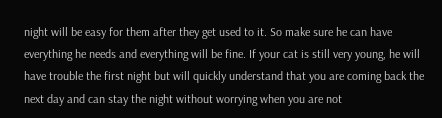night will be easy for them after they get used to it. So make sure he can have everything he needs and everything will be fine. If your cat is still very young, he will have trouble the first night but will quickly understand that you are coming back the next day and can stay the night without worrying when you are not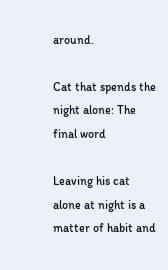around.

Cat that spends the night alone: The final word

Leaving his cat alone at night is a matter of habit and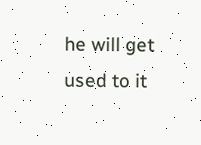he will get used to it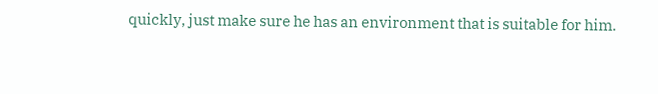quickly, just make sure he has an environment that is suitable for him.